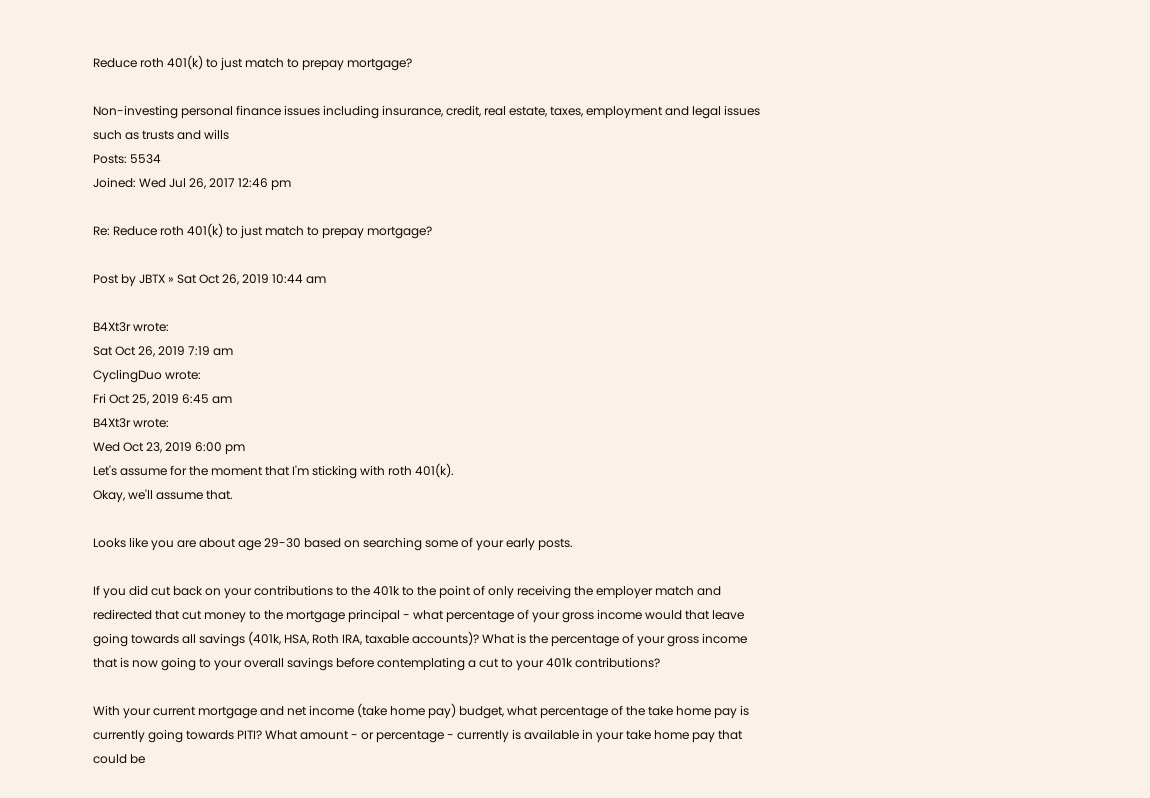Reduce roth 401(k) to just match to prepay mortgage?

Non-investing personal finance issues including insurance, credit, real estate, taxes, employment and legal issues such as trusts and wills
Posts: 5534
Joined: Wed Jul 26, 2017 12:46 pm

Re: Reduce roth 401(k) to just match to prepay mortgage?

Post by JBTX » Sat Oct 26, 2019 10:44 am

B4Xt3r wrote:
Sat Oct 26, 2019 7:19 am
CyclingDuo wrote:
Fri Oct 25, 2019 6:45 am
B4Xt3r wrote:
Wed Oct 23, 2019 6:00 pm
Let's assume for the moment that I'm sticking with roth 401(k).
Okay, we'll assume that.

Looks like you are about age 29-30 based on searching some of your early posts.

If you did cut back on your contributions to the 401k to the point of only receiving the employer match and redirected that cut money to the mortgage principal - what percentage of your gross income would that leave going towards all savings (401k, HSA, Roth IRA, taxable accounts)? What is the percentage of your gross income that is now going to your overall savings before contemplating a cut to your 401k contributions?

With your current mortgage and net income (take home pay) budget, what percentage of the take home pay is currently going towards PITI? What amount - or percentage - currently is available in your take home pay that could be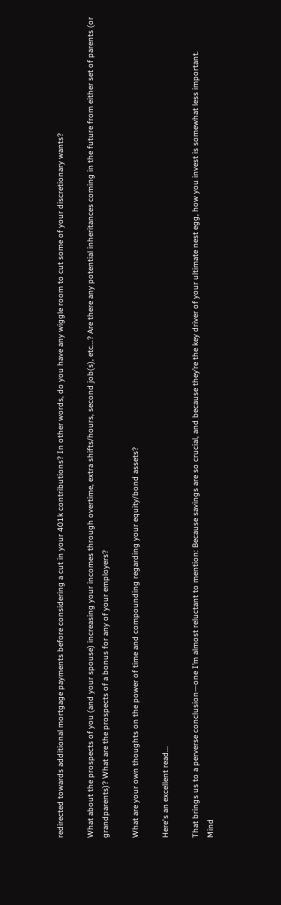redirected towards additional mortgage payments before considering a cut in your 401k contributions? In other words, do you have any wiggle room to cut some of your discretionary wants?

What about the prospects of you (and your spouse) increasing your incomes through overtime, extra shifts/hours, second job(s), etc...? Are there any potential inheritances coming in the future from either set of parents (or grandparents)? What are the prospects of a bonus for any of your employers?

What are your own thoughts on the power of time and compounding regarding your equity/bond assets?

Here's an excellent read...

That brings us to a perverse conclusion—one I’m almost reluctant to mention: Because savings are so crucial, and because they’re the key driver of your ultimate nest egg, how you invest is somewhat less important.
Mind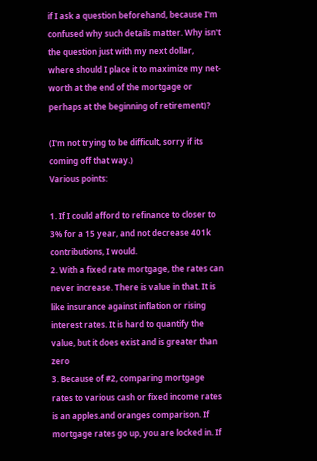if I ask a question beforehand, because I'm confused why such details matter. Why isn't the question just with my next dollar, where should I place it to maximize my net-worth at the end of the mortgage or perhaps at the beginning of retirement)?

(I'm not trying to be difficult, sorry if its coming off that way.)
Various points:

1. If I could afford to refinance to closer to 3% for a 15 year, and not decrease 401k contributions, I would.
2. With a fixed rate mortgage, the rates can never increase. There is value in that. It is like insurance against inflation or rising interest rates. It is hard to quantify the value, but it does exist and is greater than zero
3. Because of #2, comparing mortgage rates to various cash or fixed income rates is an apples.and oranges comparison. If mortgage rates go up, you are locked in. If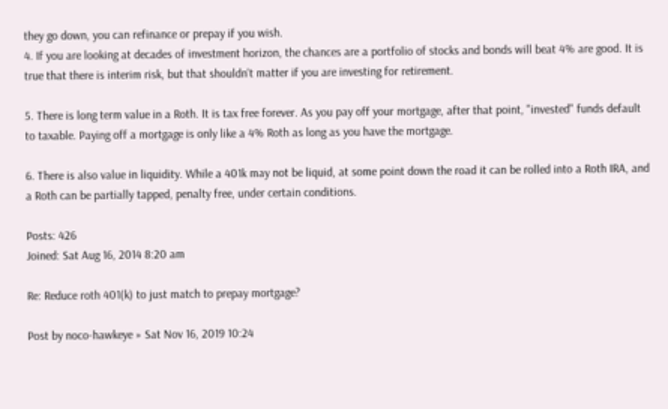they go down, you can refinance or prepay if you wish.
4. If you are looking at decades of investment horizon, the chances are a portfolio of stocks and bonds will beat 4% are good. It is true that there is interim risk, but that shouldn't matter if you are investing for retirement.

5. There is long term value in a Roth. It is tax free forever. As you pay off your mortgage, after that point, "invested" funds default to taxable. Paying off a mortgage is only like a 4% Roth as long as you have the mortgage.

6. There is also value in liquidity. While a 401k may not be liquid, at some point down the road it can be rolled into a Roth IRA, and a Roth can be partially tapped, penalty free, under certain conditions.

Posts: 426
Joined: Sat Aug 16, 2014 8:20 am

Re: Reduce roth 401(k) to just match to prepay mortgage?

Post by noco-hawkeye » Sat Nov 16, 2019 10:24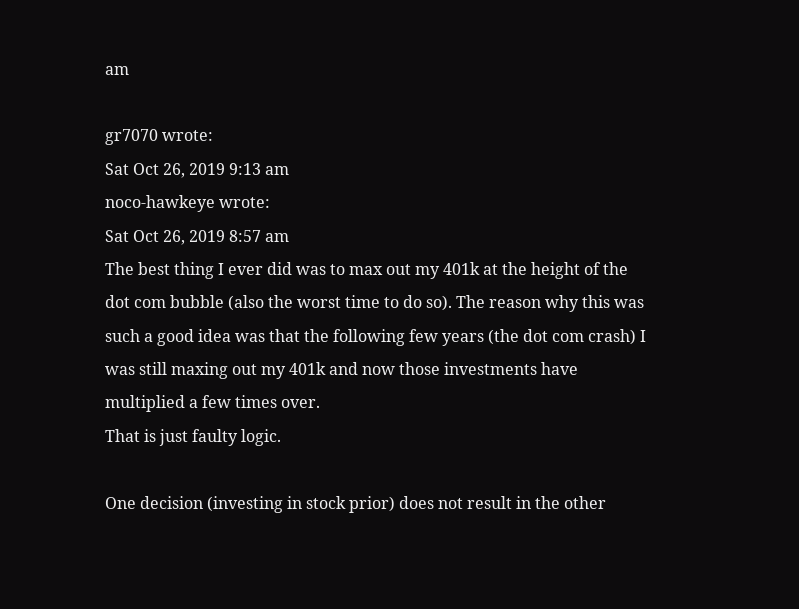am

gr7070 wrote:
Sat Oct 26, 2019 9:13 am
noco-hawkeye wrote:
Sat Oct 26, 2019 8:57 am
The best thing I ever did was to max out my 401k at the height of the dot com bubble (also the worst time to do so). The reason why this was such a good idea was that the following few years (the dot com crash) I was still maxing out my 401k and now those investments have multiplied a few times over.
That is just faulty logic.

One decision (investing in stock prior) does not result in the other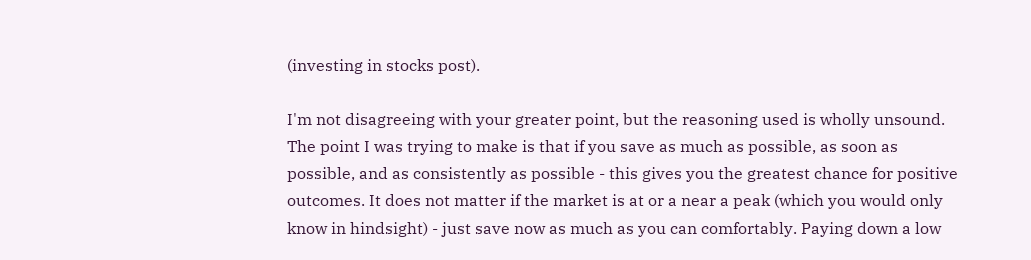(investing in stocks post).

I'm not disagreeing with your greater point, but the reasoning used is wholly unsound.
The point I was trying to make is that if you save as much as possible, as soon as possible, and as consistently as possible - this gives you the greatest chance for positive outcomes. It does not matter if the market is at or a near a peak (which you would only know in hindsight) - just save now as much as you can comfortably. Paying down a low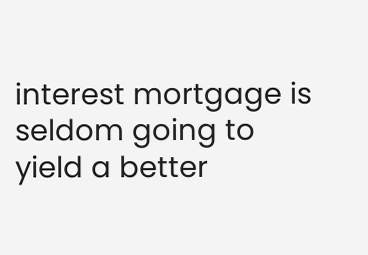interest mortgage is seldom going to yield a better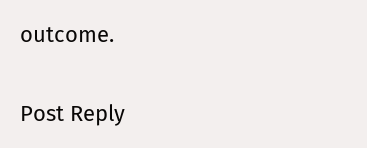outcome.

Post Reply